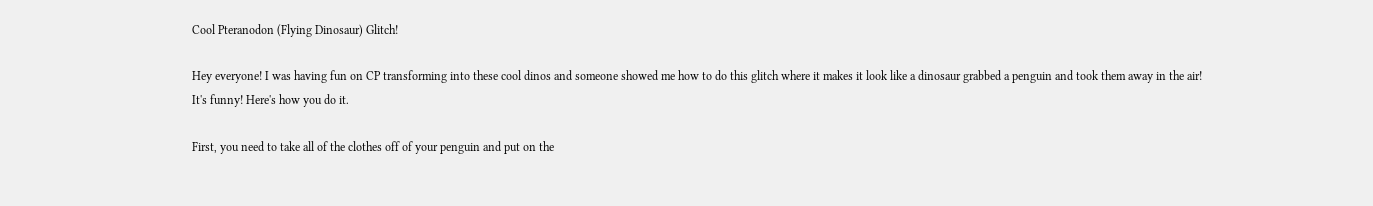Cool Pteranodon (Flying Dinosaur) Glitch!

Hey everyone! I was having fun on CP transforming into these cool dinos and someone showed me how to do this glitch where it makes it look like a dinosaur grabbed a penguin and took them away in the air! It's funny! Here's how you do it.

First, you need to take all of the clothes off of your penguin and put on the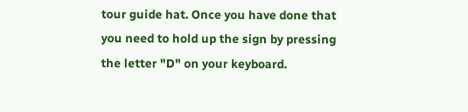tour guide hat. Once you have done that you need to hold up the sign by pressing the letter "D" on your keyboard.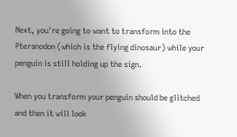Next, you're going to want to transform into the Pteranodon (which is the flying dinosaur) while your penguin is still holding up the sign.

When you transform your penguin should be glitched and then it will look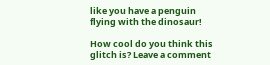like you have a penguin flying with the dinosaur!

How cool do you think this glitch is? Leave a comment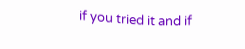if you tried it and if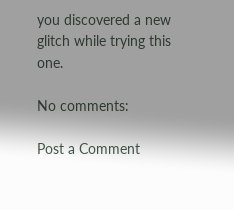you discovered a new glitch while trying this one.

No comments:

Post a Comment